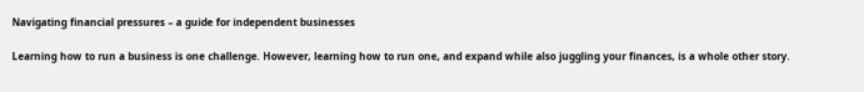Navigating financial pressures – a guide for independent businesses

Learning how to run a business is one challenge. However, learning how to run one, and expand while also juggling your finances, is a whole other story.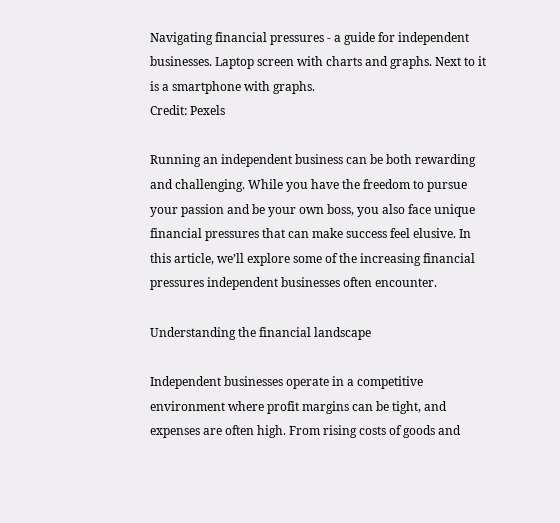Navigating financial pressures - a guide for independent businesses. Laptop screen with charts and graphs. Next to it is a smartphone with graphs.
Credit: Pexels

Running an independent business can be both rewarding and challenging. While you have the freedom to pursue your passion and be your own boss, you also face unique financial pressures that can make success feel elusive. In this article, we’ll explore some of the increasing financial pressures independent businesses often encounter.

Understanding the financial landscape

Independent businesses operate in a competitive environment where profit margins can be tight, and expenses are often high. From rising costs of goods and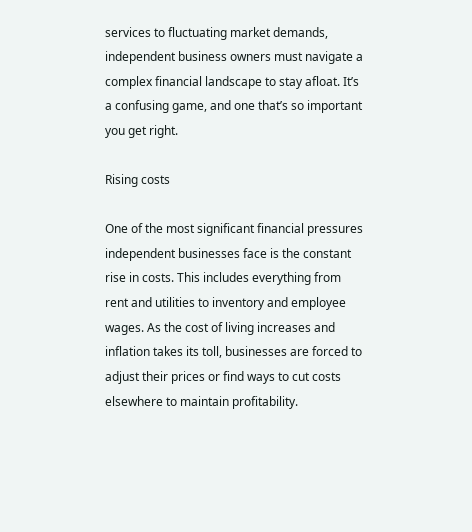services to fluctuating market demands, independent business owners must navigate a complex financial landscape to stay afloat. It’s a confusing game, and one that’s so important you get right.

Rising costs

One of the most significant financial pressures independent businesses face is the constant rise in costs. This includes everything from rent and utilities to inventory and employee wages. As the cost of living increases and inflation takes its toll, businesses are forced to adjust their prices or find ways to cut costs elsewhere to maintain profitability.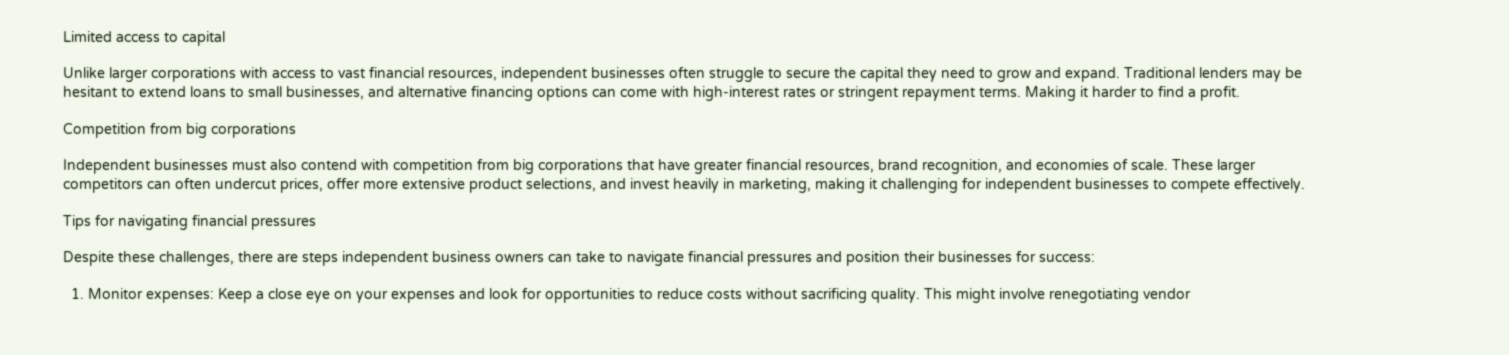Limited access to capital

Unlike larger corporations with access to vast financial resources, independent businesses often struggle to secure the capital they need to grow and expand. Traditional lenders may be hesitant to extend loans to small businesses, and alternative financing options can come with high-interest rates or stringent repayment terms. Making it harder to find a profit.

Competition from big corporations

Independent businesses must also contend with competition from big corporations that have greater financial resources, brand recognition, and economies of scale. These larger competitors can often undercut prices, offer more extensive product selections, and invest heavily in marketing, making it challenging for independent businesses to compete effectively.

Tips for navigating financial pressures

Despite these challenges, there are steps independent business owners can take to navigate financial pressures and position their businesses for success:

  1. Monitor expenses: Keep a close eye on your expenses and look for opportunities to reduce costs without sacrificing quality. This might involve renegotiating vendor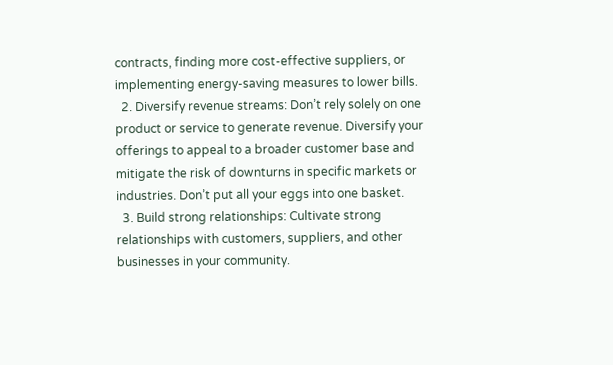contracts, finding more cost-effective suppliers, or implementing energy-saving measures to lower bills.
  2. Diversify revenue streams: Don’t rely solely on one product or service to generate revenue. Diversify your offerings to appeal to a broader customer base and mitigate the risk of downturns in specific markets or industries. Don’t put all your eggs into one basket.
  3. Build strong relationships: Cultivate strong relationships with customers, suppliers, and other businesses in your community.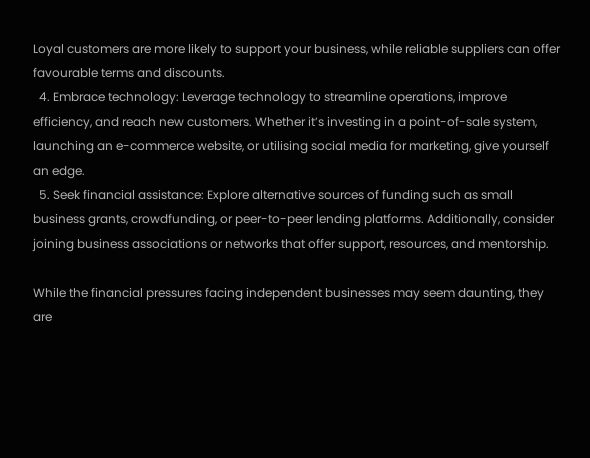Loyal customers are more likely to support your business, while reliable suppliers can offer favourable terms and discounts.
  4. Embrace technology: Leverage technology to streamline operations, improve efficiency, and reach new customers. Whether it’s investing in a point-of-sale system, launching an e-commerce website, or utilising social media for marketing, give yourself an edge.
  5. Seek financial assistance: Explore alternative sources of funding such as small business grants, crowdfunding, or peer-to-peer lending platforms. Additionally, consider joining business associations or networks that offer support, resources, and mentorship.

While the financial pressures facing independent businesses may seem daunting, they are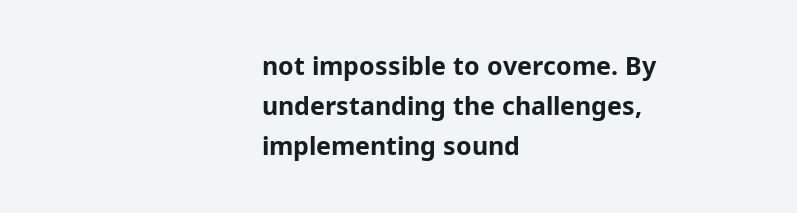not impossible to overcome. By understanding the challenges, implementing sound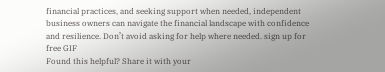financial practices, and seeking support when needed, independent business owners can navigate the financial landscape with confidence and resilience. Don’t avoid asking for help where needed. sign up for free GIF
Found this helpful? Share it with your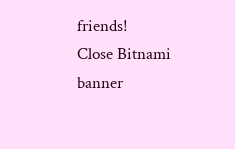friends!
Close Bitnami banner